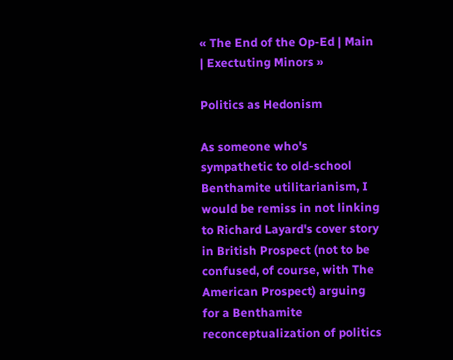« The End of the Op-Ed | Main | Exectuting Minors »

Politics as Hedonism

As someone who's sympathetic to old-school Benthamite utilitarianism, I would be remiss in not linking to Richard Layard's cover story in British Prospect (not to be confused, of course, with The American Prospect) arguing for a Benthamite reconceptualization of politics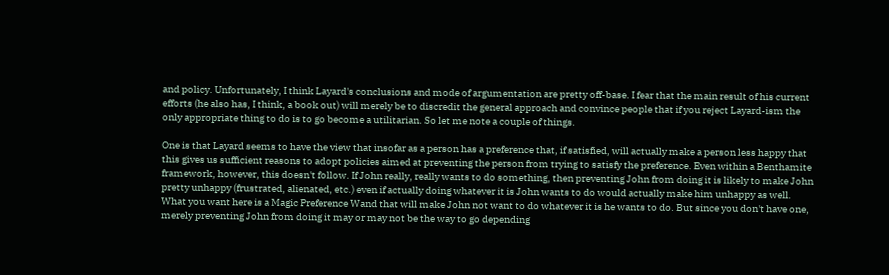and policy. Unfortunately, I think Layard's conclusions and mode of argumentation are pretty off-base. I fear that the main result of his current efforts (he also has, I think, a book out) will merely be to discredit the general approach and convince people that if you reject Layard-ism the only appropriate thing to do is to go become a utilitarian. So let me note a couple of things.

One is that Layard seems to have the view that insofar as a person has a preference that, if satisfied, will actually make a person less happy that this gives us sufficient reasons to adopt policies aimed at preventing the person from trying to satisfy the preference. Even within a Benthamite framework, however, this doesn't follow. If John really, really wants to do something, then preventing John from doing it is likely to make John pretty unhappy (frustrated, alienated, etc.) even if actually doing whatever it is John wants to do would actually make him unhappy as well. What you want here is a Magic Preference Wand that will make John not want to do whatever it is he wants to do. But since you don't have one, merely preventing John from doing it may or may not be the way to go depending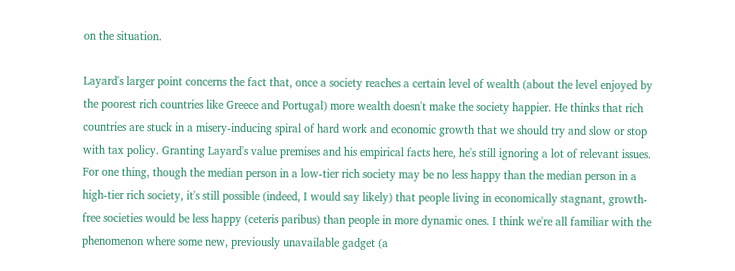on the situation.

Layard's larger point concerns the fact that, once a society reaches a certain level of wealth (about the level enjoyed by the poorest rich countries like Greece and Portugal) more wealth doesn't make the society happier. He thinks that rich countries are stuck in a misery-inducing spiral of hard work and economic growth that we should try and slow or stop with tax policy. Granting Layard's value premises and his empirical facts here, he's still ignoring a lot of relevant issues. For one thing, though the median person in a low-tier rich society may be no less happy than the median person in a high-tier rich society, it's still possible (indeed, I would say likely) that people living in economically stagnant, growth-free societies would be less happy (ceteris paribus) than people in more dynamic ones. I think we're all familiar with the phenomenon where some new, previously unavailable gadget (a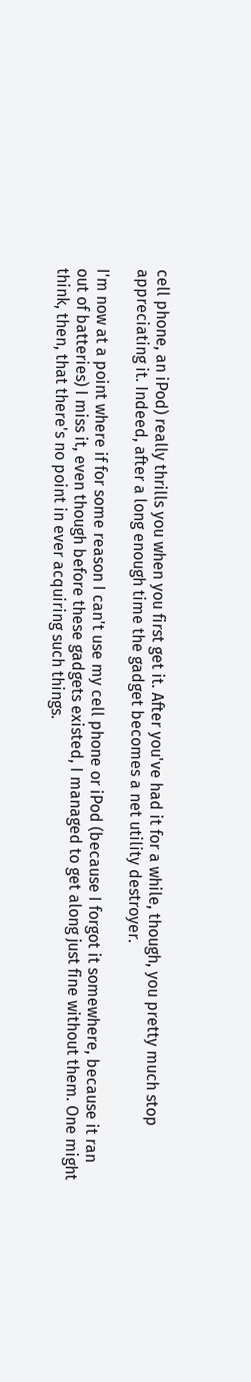cell phone, an iPod) really thrills you when you first get it. After you've had it for a while, though, you pretty much stop appreciating it. Indeed, after a long enough time the gadget becomes a net utility destroyer.

I'm now at a point where if for some reason I can't use my cell phone or iPod (because I forgot it somewhere, because it ran out of batteries) I miss it, even though before these gadgets existed, I managed to get along just fine without them. One might think, then, that there's no point in ever acquiring such things.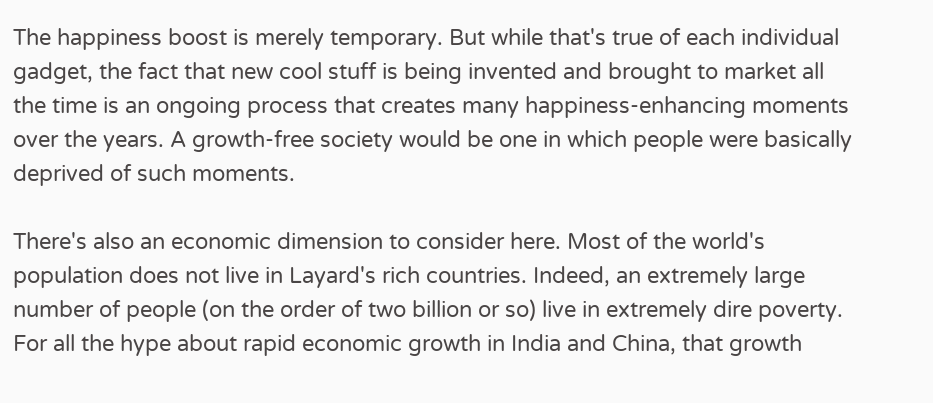The happiness boost is merely temporary. But while that's true of each individual gadget, the fact that new cool stuff is being invented and brought to market all the time is an ongoing process that creates many happiness-enhancing moments over the years. A growth-free society would be one in which people were basically deprived of such moments.

There's also an economic dimension to consider here. Most of the world's population does not live in Layard's rich countries. Indeed, an extremely large number of people (on the order of two billion or so) live in extremely dire poverty. For all the hype about rapid economic growth in India and China, that growth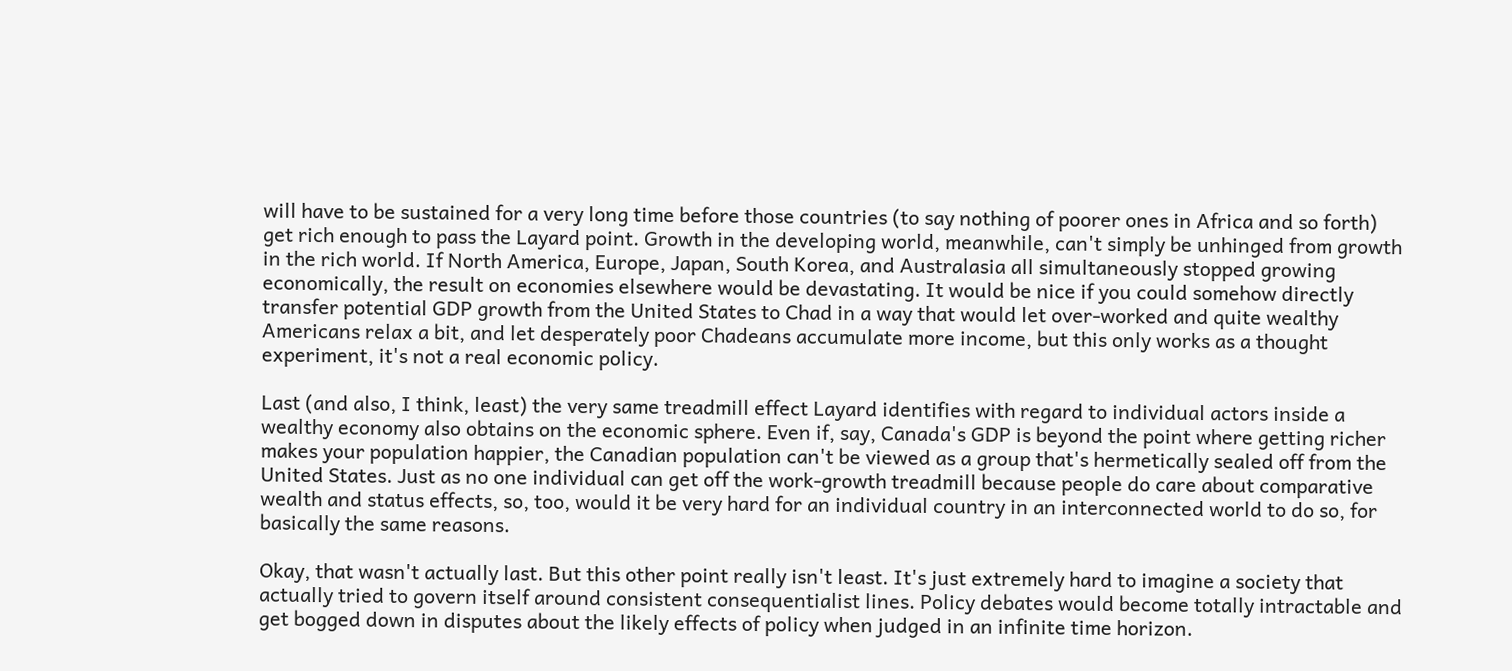will have to be sustained for a very long time before those countries (to say nothing of poorer ones in Africa and so forth) get rich enough to pass the Layard point. Growth in the developing world, meanwhile, can't simply be unhinged from growth in the rich world. If North America, Europe, Japan, South Korea, and Australasia all simultaneously stopped growing economically, the result on economies elsewhere would be devastating. It would be nice if you could somehow directly transfer potential GDP growth from the United States to Chad in a way that would let over-worked and quite wealthy Americans relax a bit, and let desperately poor Chadeans accumulate more income, but this only works as a thought experiment, it's not a real economic policy.

Last (and also, I think, least) the very same treadmill effect Layard identifies with regard to individual actors inside a wealthy economy also obtains on the economic sphere. Even if, say, Canada's GDP is beyond the point where getting richer makes your population happier, the Canadian population can't be viewed as a group that's hermetically sealed off from the United States. Just as no one individual can get off the work-growth treadmill because people do care about comparative wealth and status effects, so, too, would it be very hard for an individual country in an interconnected world to do so, for basically the same reasons.

Okay, that wasn't actually last. But this other point really isn't least. It's just extremely hard to imagine a society that actually tried to govern itself around consistent consequentialist lines. Policy debates would become totally intractable and get bogged down in disputes about the likely effects of policy when judged in an infinite time horizon.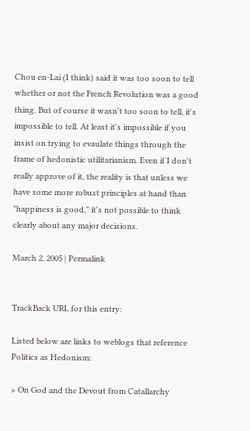Chou en-Lai (I think) said it was too soon to tell whether or not the French Revolution was a good thing. But of course it wasn't too soon to tell, it's impossible to tell. At least it's impossible if you insist on trying to evaulate things through the frame of hedonistic utilitarianism. Even if I don't really approve of it, the reality is that unless we have some more robust principles at hand than "happiness is good," it's not possible to think clearly about any major decisions.

March 2, 2005 | Permalink


TrackBack URL for this entry:

Listed below are links to weblogs that reference Politics as Hedonism:

» On God and the Devout from Catallarchy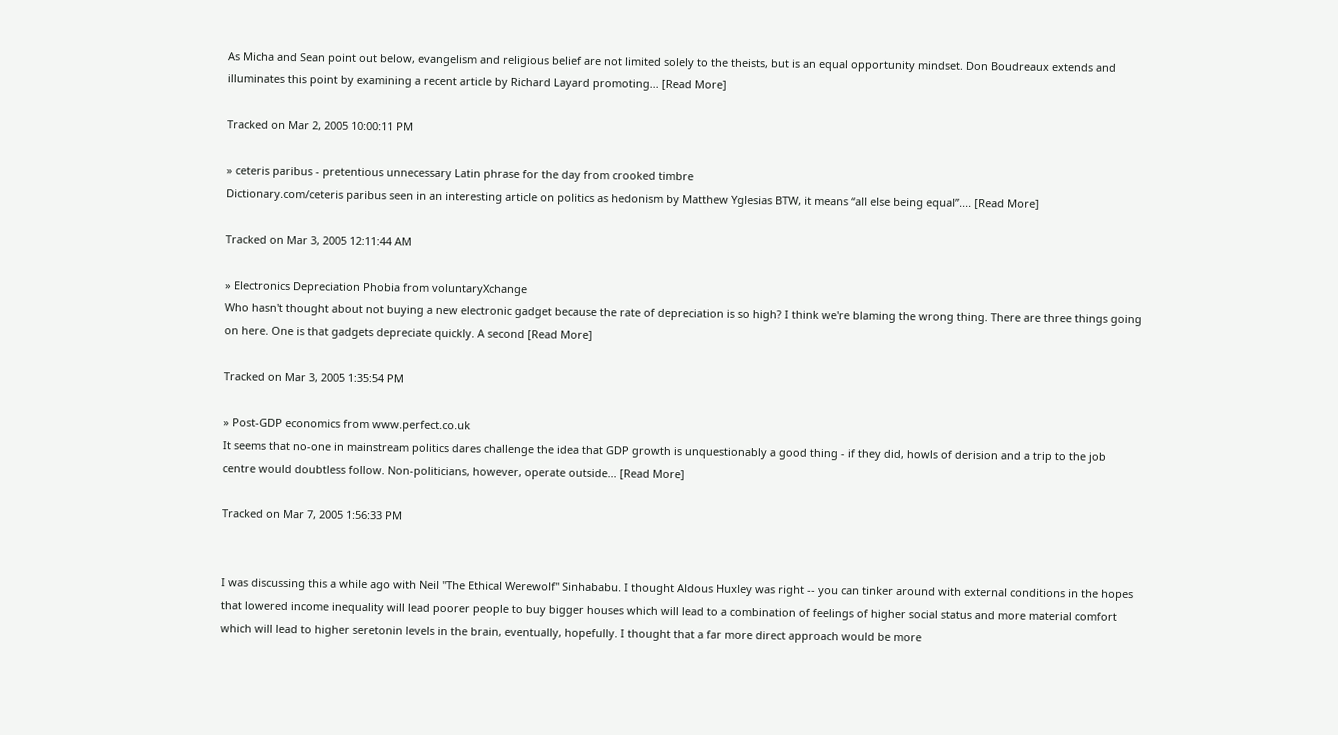As Micha and Sean point out below, evangelism and religious belief are not limited solely to the theists, but is an equal opportunity mindset. Don Boudreaux extends and illuminates this point by examining a recent article by Richard Layard promoting... [Read More]

Tracked on Mar 2, 2005 10:00:11 PM

» ceteris paribus - pretentious unnecessary Latin phrase for the day from crooked timbre
Dictionary.com/ceteris paribus seen in an interesting article on politics as hedonism by Matthew Yglesias BTW, it means “all else being equal”.... [Read More]

Tracked on Mar 3, 2005 12:11:44 AM

» Electronics Depreciation Phobia from voluntaryXchange
Who hasn't thought about not buying a new electronic gadget because the rate of depreciation is so high? I think we're blaming the wrong thing. There are three things going on here. One is that gadgets depreciate quickly. A second [Read More]

Tracked on Mar 3, 2005 1:35:54 PM

» Post-GDP economics from www.perfect.co.uk
It seems that no-one in mainstream politics dares challenge the idea that GDP growth is unquestionably a good thing - if they did, howls of derision and a trip to the job centre would doubtless follow. Non-politicians, however, operate outside... [Read More]

Tracked on Mar 7, 2005 1:56:33 PM


I was discussing this a while ago with Neil "The Ethical Werewolf" Sinhababu. I thought Aldous Huxley was right -- you can tinker around with external conditions in the hopes that lowered income inequality will lead poorer people to buy bigger houses which will lead to a combination of feelings of higher social status and more material comfort which will lead to higher seretonin levels in the brain, eventually, hopefully. I thought that a far more direct approach would be more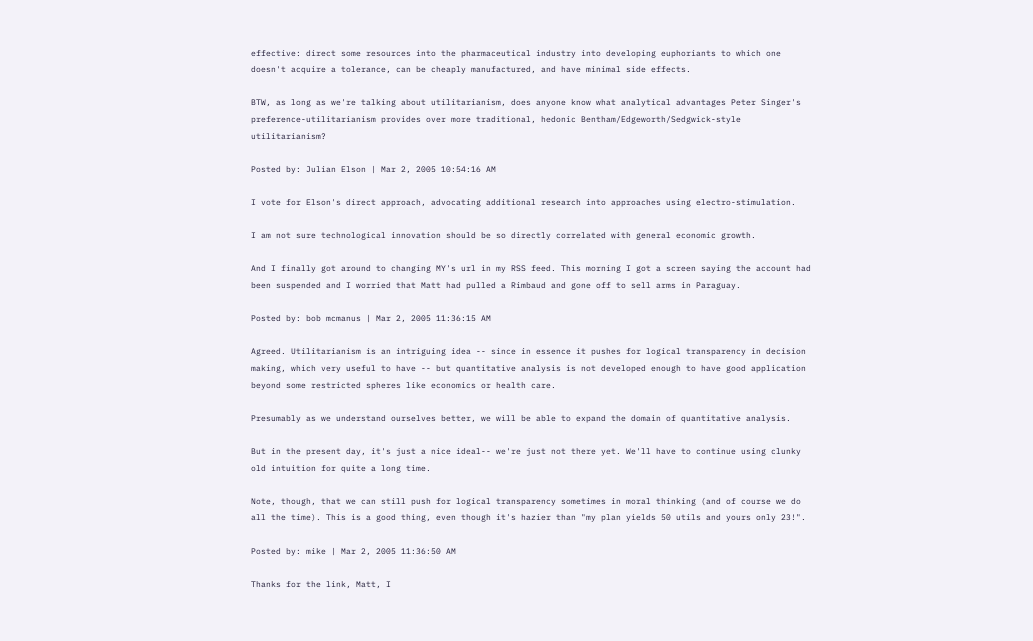effective: direct some resources into the pharmaceutical industry into developing euphoriants to which one doesn't acquire a tolerance, can be cheaply manufactured, and have minimal side effects.

BTW, as long as we're talking about utilitarianism, does anyone know what analytical advantages Peter Singer's preference-utilitarianism provides over more traditional, hedonic Bentham/Edgeworth/Sedgwick-style utilitarianism?

Posted by: Julian Elson | Mar 2, 2005 10:54:16 AM

I vote for Elson's direct approach, advocating additional research into approaches using electro-stimulation.

I am not sure technological innovation should be so directly correlated with general economic growth.

And I finally got around to changing MY's url in my RSS feed. This morning I got a screen saying the account had been suspended and I worried that Matt had pulled a Rimbaud and gone off to sell arms in Paraguay.

Posted by: bob mcmanus | Mar 2, 2005 11:36:15 AM

Agreed. Utilitarianism is an intriguing idea -- since in essence it pushes for logical transparency in decision making, which very useful to have -- but quantitative analysis is not developed enough to have good application beyond some restricted spheres like economics or health care.

Presumably as we understand ourselves better, we will be able to expand the domain of quantitative analysis.

But in the present day, it's just a nice ideal-- we're just not there yet. We'll have to continue using clunky old intuition for quite a long time.

Note, though, that we can still push for logical transparency sometimes in moral thinking (and of course we do all the time). This is a good thing, even though it's hazier than "my plan yields 50 utils and yours only 23!".

Posted by: mike | Mar 2, 2005 11:36:50 AM

Thanks for the link, Matt, I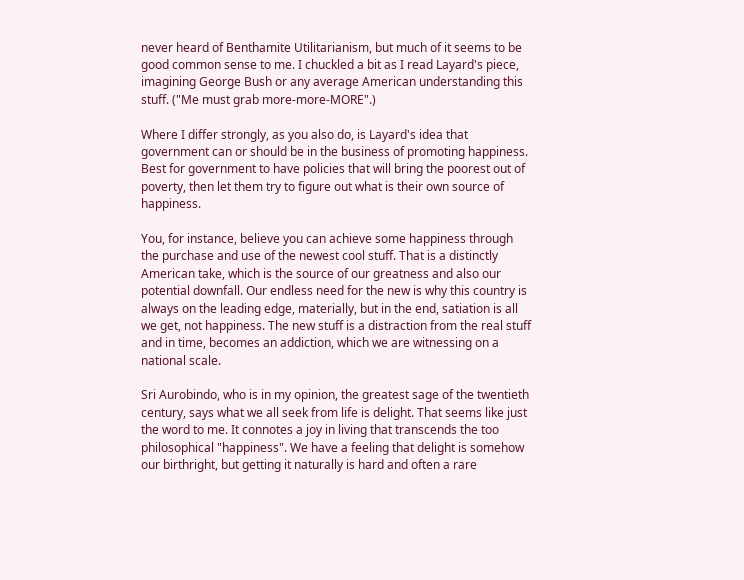never heard of Benthamite Utilitarianism, but much of it seems to be good common sense to me. I chuckled a bit as I read Layard's piece, imagining George Bush or any average American understanding this stuff. ("Me must grab more-more-MORE".)

Where I differ strongly, as you also do, is Layard's idea that government can or should be in the business of promoting happiness. Best for government to have policies that will bring the poorest out of poverty, then let them try to figure out what is their own source of happiness.

You, for instance, believe you can achieve some happiness through the purchase and use of the newest cool stuff. That is a distinctly American take, which is the source of our greatness and also our potential downfall. Our endless need for the new is why this country is always on the leading edge, materially, but in the end, satiation is all we get, not happiness. The new stuff is a distraction from the real stuff and in time, becomes an addiction, which we are witnessing on a national scale.

Sri Aurobindo, who is in my opinion, the greatest sage of the twentieth century, says what we all seek from life is delight. That seems like just the word to me. It connotes a joy in living that transcends the too philosophical "happiness". We have a feeling that delight is somehow our birthright, but getting it naturally is hard and often a rare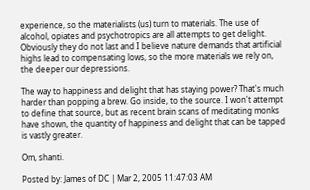experience, so the materialists (us) turn to materials. The use of alcohol, opiates and psychotropics are all attempts to get delight. Obviously they do not last and I believe nature demands that artificial highs lead to compensating lows, so the more materials we rely on, the deeper our depressions.

The way to happiness and delight that has staying power? That's much harder than popping a brew. Go inside, to the source. I won't attempt to define that source, but as recent brain scans of meditating monks have shown, the quantity of happiness and delight that can be tapped is vastly greater.

Om, shanti.

Posted by: James of DC | Mar 2, 2005 11:47:03 AM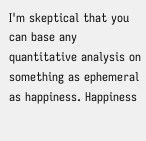I'm skeptical that you can base any quantitative analysis on something as ephemeral as happiness. Happiness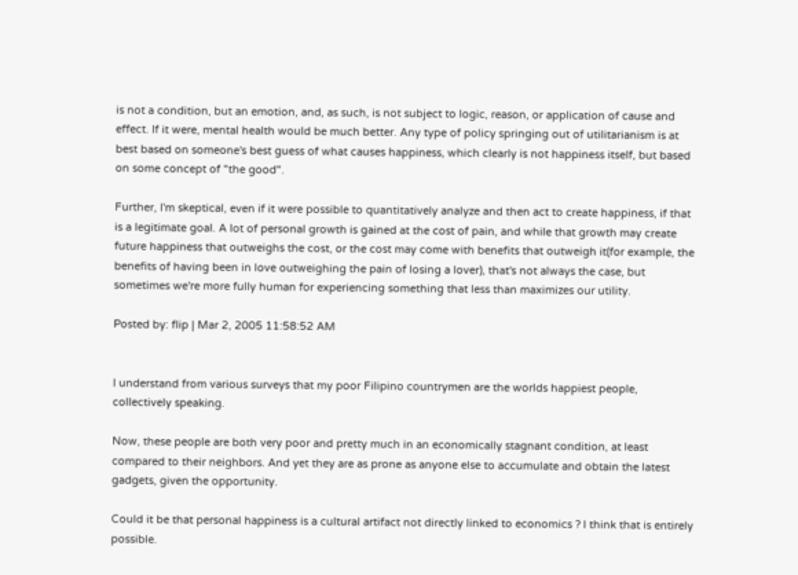is not a condition, but an emotion, and, as such, is not subject to logic, reason, or application of cause and effect. If it were, mental health would be much better. Any type of policy springing out of utilitarianism is at best based on someone's best guess of what causes happiness, which clearly is not happiness itself, but based on some concept of "the good".

Further, I'm skeptical, even if it were possible to quantitatively analyze and then act to create happiness, if that is a legitimate goal. A lot of personal growth is gained at the cost of pain, and while that growth may create future happiness that outweighs the cost, or the cost may come with benefits that outweigh it(for example, the benefits of having been in love outweighing the pain of losing a lover), that's not always the case, but sometimes we're more fully human for experiencing something that less than maximizes our utility.

Posted by: flip | Mar 2, 2005 11:58:52 AM


I understand from various surveys that my poor Filipino countrymen are the worlds happiest people, collectively speaking.

Now, these people are both very poor and pretty much in an economically stagnant condition, at least compared to their neighbors. And yet they are as prone as anyone else to accumulate and obtain the latest gadgets, given the opportunity.

Could it be that personal happiness is a cultural artifact not directly linked to economics ? I think that is entirely possible.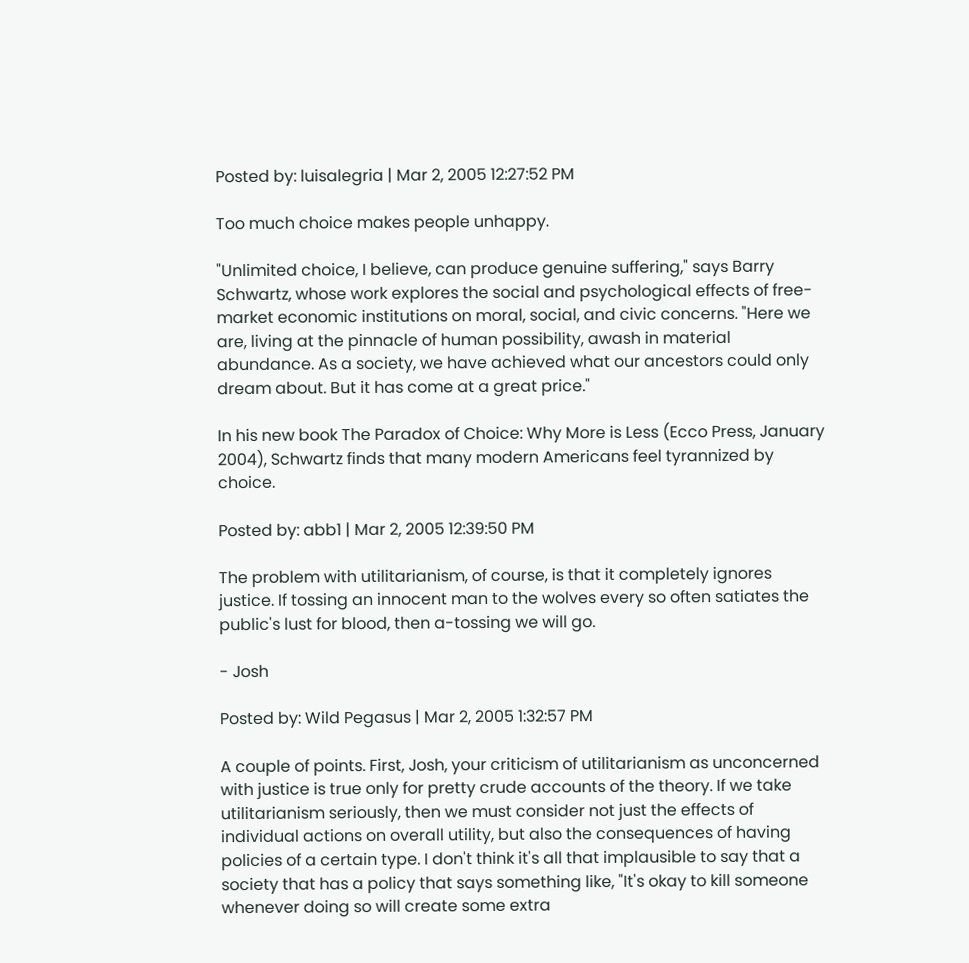Posted by: luisalegria | Mar 2, 2005 12:27:52 PM

Too much choice makes people unhappy.

"Unlimited choice, I believe, can produce genuine suffering," says Barry Schwartz, whose work explores the social and psychological effects of free-market economic institutions on moral, social, and civic concerns. "Here we are, living at the pinnacle of human possibility, awash in material abundance. As a society, we have achieved what our ancestors could only dream about. But it has come at a great price."

In his new book The Paradox of Choice: Why More is Less (Ecco Press, January 2004), Schwartz finds that many modern Americans feel tyrannized by choice.

Posted by: abb1 | Mar 2, 2005 12:39:50 PM

The problem with utilitarianism, of course, is that it completely ignores justice. If tossing an innocent man to the wolves every so often satiates the public's lust for blood, then a-tossing we will go.

- Josh

Posted by: Wild Pegasus | Mar 2, 2005 1:32:57 PM

A couple of points. First, Josh, your criticism of utilitarianism as unconcerned with justice is true only for pretty crude accounts of the theory. If we take utilitarianism seriously, then we must consider not just the effects of individual actions on overall utility, but also the consequences of having policies of a certain type. I don't think it's all that implausible to say that a society that has a policy that says something like, "It's okay to kill someone whenever doing so will create some extra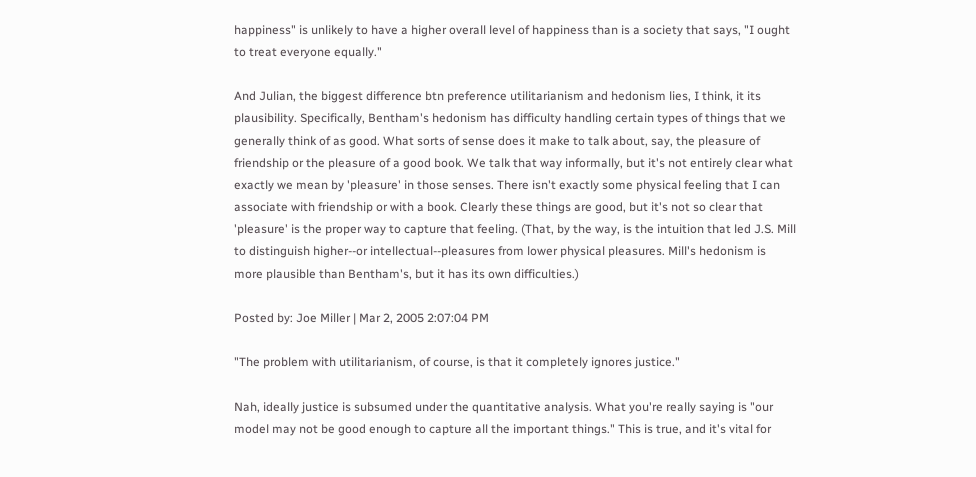happiness" is unlikely to have a higher overall level of happiness than is a society that says, "I ought to treat everyone equally."

And Julian, the biggest difference btn preference utilitarianism and hedonism lies, I think, it its plausibility. Specifically, Bentham's hedonism has difficulty handling certain types of things that we generally think of as good. What sorts of sense does it make to talk about, say, the pleasure of friendship or the pleasure of a good book. We talk that way informally, but it's not entirely clear what exactly we mean by 'pleasure' in those senses. There isn't exactly some physical feeling that I can associate with friendship or with a book. Clearly these things are good, but it's not so clear that 'pleasure' is the proper way to capture that feeling. (That, by the way, is the intuition that led J.S. Mill to distinguish higher--or intellectual--pleasures from lower physical pleasures. Mill's hedonism is more plausible than Bentham's, but it has its own difficulties.)

Posted by: Joe Miller | Mar 2, 2005 2:07:04 PM

"The problem with utilitarianism, of course, is that it completely ignores justice."

Nah, ideally justice is subsumed under the quantitative analysis. What you're really saying is "our model may not be good enough to capture all the important things." This is true, and it's vital for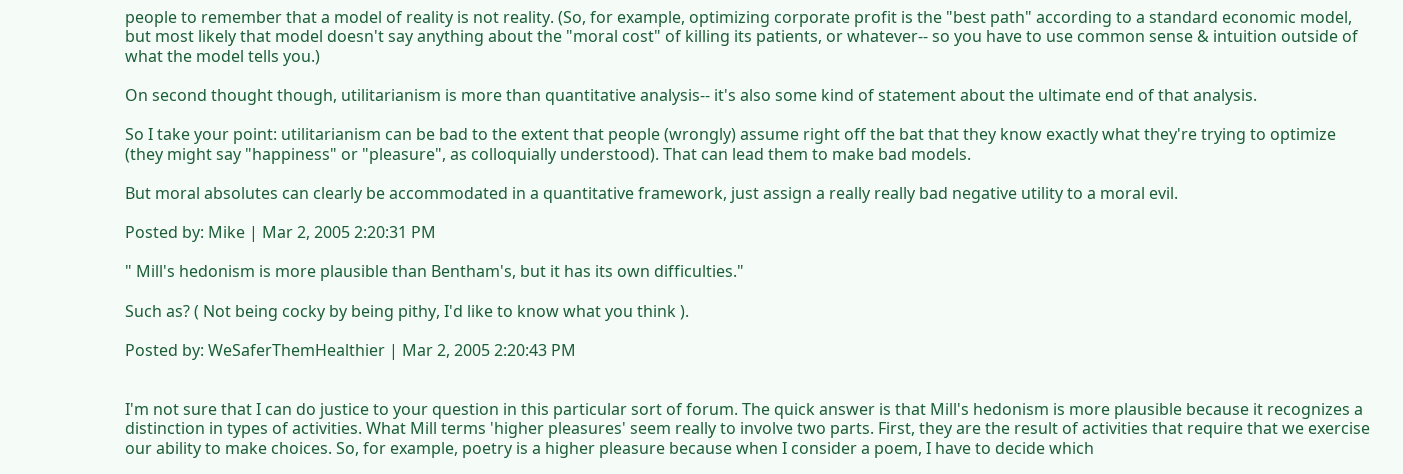people to remember that a model of reality is not reality. (So, for example, optimizing corporate profit is the "best path" according to a standard economic model, but most likely that model doesn't say anything about the "moral cost" of killing its patients, or whatever-- so you have to use common sense & intuition outside of what the model tells you.)

On second thought though, utilitarianism is more than quantitative analysis-- it's also some kind of statement about the ultimate end of that analysis.

So I take your point: utilitarianism can be bad to the extent that people (wrongly) assume right off the bat that they know exactly what they're trying to optimize (they might say "happiness" or "pleasure", as colloquially understood). That can lead them to make bad models.

But moral absolutes can clearly be accommodated in a quantitative framework, just assign a really really bad negative utility to a moral evil.

Posted by: Mike | Mar 2, 2005 2:20:31 PM

" Mill's hedonism is more plausible than Bentham's, but it has its own difficulties."

Such as? ( Not being cocky by being pithy, I'd like to know what you think ).

Posted by: WeSaferThemHealthier | Mar 2, 2005 2:20:43 PM


I'm not sure that I can do justice to your question in this particular sort of forum. The quick answer is that Mill's hedonism is more plausible because it recognizes a distinction in types of activities. What Mill terms 'higher pleasures' seem really to involve two parts. First, they are the result of activities that require that we exercise our ability to make choices. So, for example, poetry is a higher pleasure because when I consider a poem, I have to decide which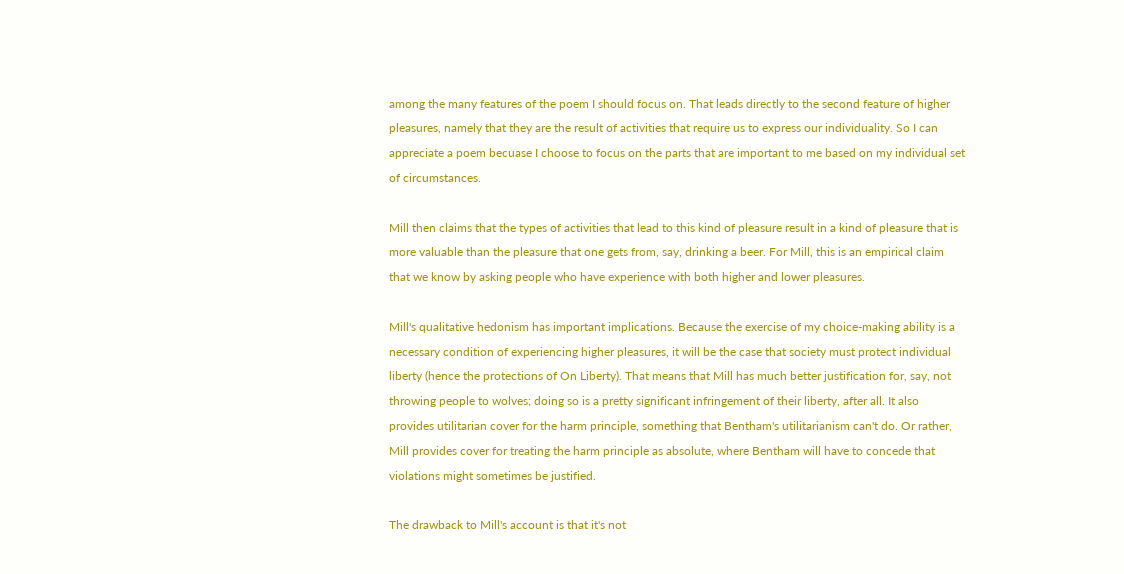among the many features of the poem I should focus on. That leads directly to the second feature of higher pleasures, namely that they are the result of activities that require us to express our individuality. So I can appreciate a poem becuase I choose to focus on the parts that are important to me based on my individual set of circumstances.

Mill then claims that the types of activities that lead to this kind of pleasure result in a kind of pleasure that is more valuable than the pleasure that one gets from, say, drinking a beer. For Mill, this is an empirical claim that we know by asking people who have experience with both higher and lower pleasures.

Mill's qualitative hedonism has important implications. Because the exercise of my choice-making ability is a necessary condition of experiencing higher pleasures, it will be the case that society must protect individual liberty (hence the protections of On Liberty). That means that Mill has much better justification for, say, not throwing people to wolves; doing so is a pretty significant infringement of their liberty, after all. It also provides utilitarian cover for the harm principle, something that Bentham's utilitarianism can't do. Or rather, Mill provides cover for treating the harm principle as absolute, where Bentham will have to concede that violations might sometimes be justified.

The drawback to Mill's account is that it's not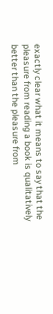exactly clear what it means to say that the pleasure from reading a book is qualitatively better than the pleasure from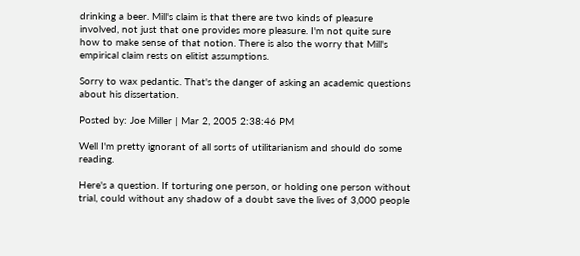drinking a beer. Mill's claim is that there are two kinds of pleasure involved, not just that one provides more pleasure. I'm not quite sure how to make sense of that notion. There is also the worry that Mill's empirical claim rests on elitist assumptions.

Sorry to wax pedantic. That's the danger of asking an academic questions about his dissertation.

Posted by: Joe Miller | Mar 2, 2005 2:38:46 PM

Well I'm pretty ignorant of all sorts of utilitarianism and should do some reading.

Here's a question. If torturing one person, or holding one person without trial, could without any shadow of a doubt save the lives of 3,000 people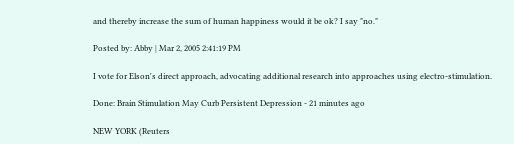and thereby increase the sum of human happiness would it be ok? I say "no."

Posted by: Abby | Mar 2, 2005 2:41:19 PM

I vote for Elson's direct approach, advocating additional research into approaches using electro-stimulation.

Done: Brain Stimulation May Curb Persistent Depression - 21 minutes ago

NEW YORK (Reuters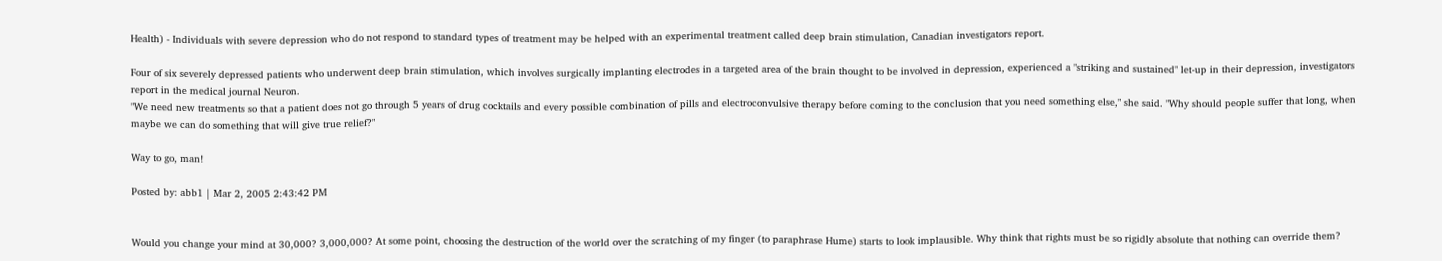Health) - Individuals with severe depression who do not respond to standard types of treatment may be helped with an experimental treatment called deep brain stimulation, Canadian investigators report.

Four of six severely depressed patients who underwent deep brain stimulation, which involves surgically implanting electrodes in a targeted area of the brain thought to be involved in depression, experienced a "striking and sustained" let-up in their depression, investigators report in the medical journal Neuron.
"We need new treatments so that a patient does not go through 5 years of drug cocktails and every possible combination of pills and electroconvulsive therapy before coming to the conclusion that you need something else," she said. "Why should people suffer that long, when maybe we can do something that will give true relief?"

Way to go, man!

Posted by: abb1 | Mar 2, 2005 2:43:42 PM


Would you change your mind at 30,000? 3,000,000? At some point, choosing the destruction of the world over the scratching of my finger (to paraphrase Hume) starts to look implausible. Why think that rights must be so rigidly absolute that nothing can override them?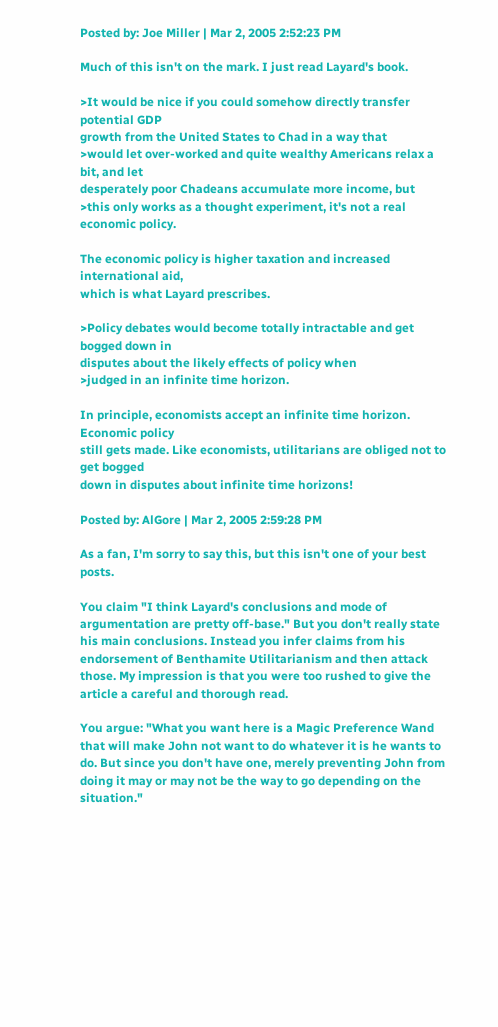Posted by: Joe Miller | Mar 2, 2005 2:52:23 PM

Much of this isn't on the mark. I just read Layard's book.

>It would be nice if you could somehow directly transfer potential GDP
growth from the United States to Chad in a way that
>would let over-worked and quite wealthy Americans relax a bit, and let
desperately poor Chadeans accumulate more income, but
>this only works as a thought experiment, it's not a real economic policy.

The economic policy is higher taxation and increased international aid,
which is what Layard prescribes.

>Policy debates would become totally intractable and get bogged down in
disputes about the likely effects of policy when
>judged in an infinite time horizon.

In principle, economists accept an infinite time horizon. Economic policy
still gets made. Like economists, utilitarians are obliged not to get bogged
down in disputes about infinite time horizons!

Posted by: AlGore | Mar 2, 2005 2:59:28 PM

As a fan, I'm sorry to say this, but this isn't one of your best posts.

You claim "I think Layard's conclusions and mode of argumentation are pretty off-base." But you don't really state his main conclusions. Instead you infer claims from his endorsement of Benthamite Utilitarianism and then attack those. My impression is that you were too rushed to give the article a careful and thorough read.

You argue: "What you want here is a Magic Preference Wand that will make John not want to do whatever it is he wants to do. But since you don't have one, merely preventing John from doing it may or may not be the way to go depending on the situation."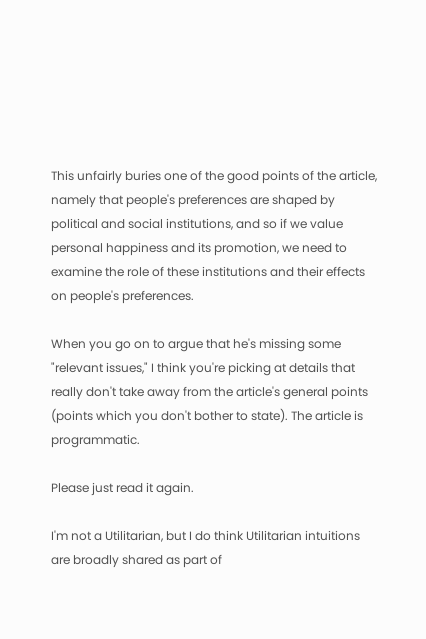This unfairly buries one of the good points of the article, namely that people's preferences are shaped by political and social institutions, and so if we value personal happiness and its promotion, we need to examine the role of these institutions and their effects on people's preferences.

When you go on to argue that he's missing some "relevant issues," I think you're picking at details that really don't take away from the article's general points (points which you don't bother to state). The article is programmatic.

Please just read it again.

I'm not a Utilitarian, but I do think Utilitarian intuitions are broadly shared as part of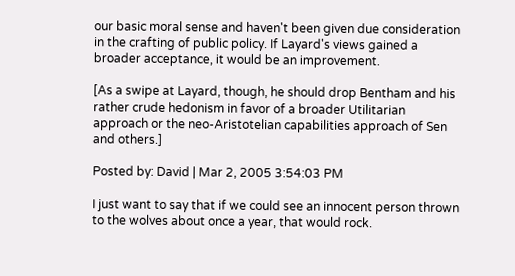our basic moral sense and haven't been given due consideration in the crafting of public policy. If Layard's views gained a broader acceptance, it would be an improvement.

[As a swipe at Layard, though, he should drop Bentham and his rather crude hedonism in favor of a broader Utilitarian approach or the neo-Aristotelian capabilities approach of Sen and others.]

Posted by: David | Mar 2, 2005 3:54:03 PM

I just want to say that if we could see an innocent person thrown to the wolves about once a year, that would rock.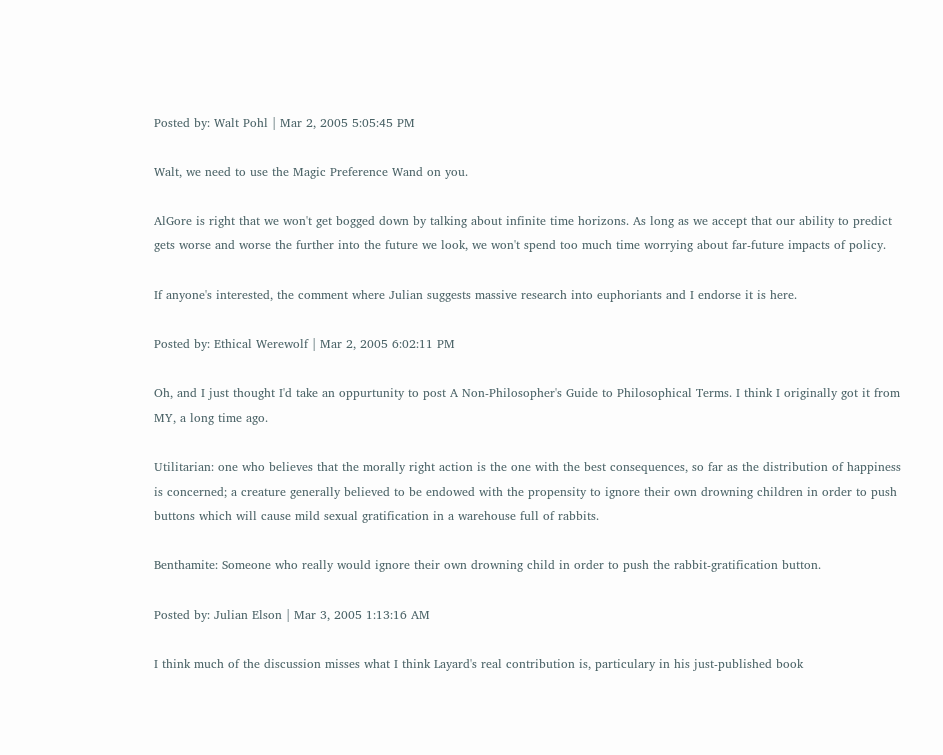Posted by: Walt Pohl | Mar 2, 2005 5:05:45 PM

Walt, we need to use the Magic Preference Wand on you.

AlGore is right that we won't get bogged down by talking about infinite time horizons. As long as we accept that our ability to predict gets worse and worse the further into the future we look, we won't spend too much time worrying about far-future impacts of policy.

If anyone's interested, the comment where Julian suggests massive research into euphoriants and I endorse it is here.

Posted by: Ethical Werewolf | Mar 2, 2005 6:02:11 PM

Oh, and I just thought I'd take an oppurtunity to post A Non-Philosopher's Guide to Philosophical Terms. I think I originally got it from MY, a long time ago.

Utilitarian: one who believes that the morally right action is the one with the best consequences, so far as the distribution of happiness is concerned; a creature generally believed to be endowed with the propensity to ignore their own drowning children in order to push buttons which will cause mild sexual gratification in a warehouse full of rabbits.

Benthamite: Someone who really would ignore their own drowning child in order to push the rabbit-gratification button.

Posted by: Julian Elson | Mar 3, 2005 1:13:16 AM

I think much of the discussion misses what I think Layard's real contribution is, particulary in his just-published book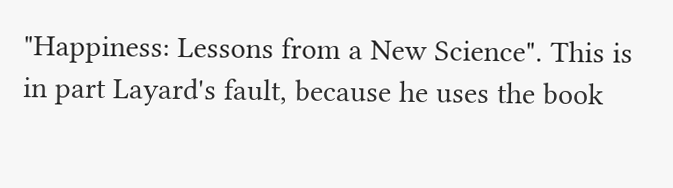"Happiness: Lessons from a New Science". This is in part Layard's fault, because he uses the book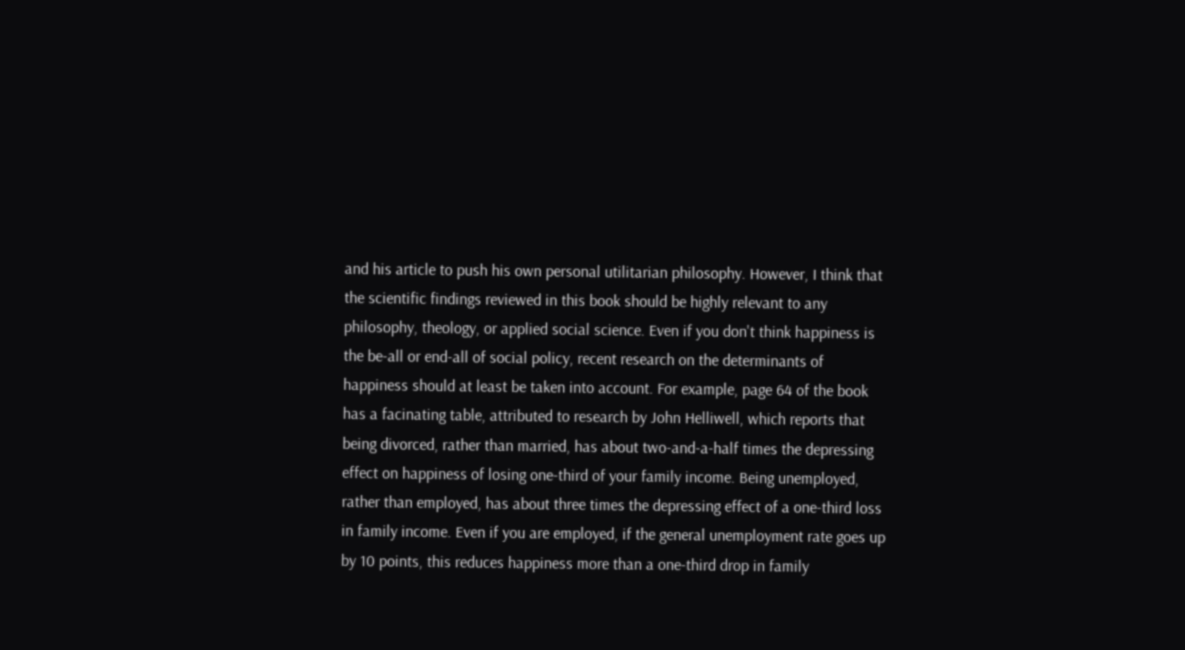and his article to push his own personal utilitarian philosophy. However, I think that the scientific findings reviewed in this book should be highly relevant to any philosophy, theology, or applied social science. Even if you don't think happiness is the be-all or end-all of social policy, recent research on the determinants of happiness should at least be taken into account. For example, page 64 of the book has a facinating table, attributed to research by John Helliwell, which reports that being divorced, rather than married, has about two-and-a-half times the depressing effect on happiness of losing one-third of your family income. Being unemployed, rather than employed, has about three times the depressing effect of a one-third loss in family income. Even if you are employed, if the general unemployment rate goes up by 10 points, this reduces happiness more than a one-third drop in family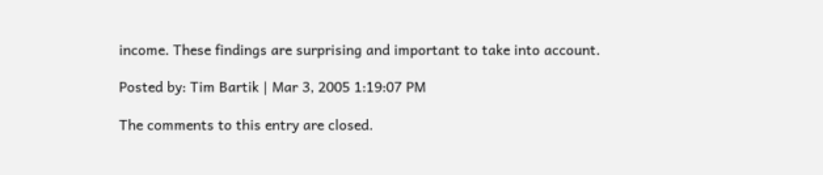income. These findings are surprising and important to take into account.

Posted by: Tim Bartik | Mar 3, 2005 1:19:07 PM

The comments to this entry are closed.